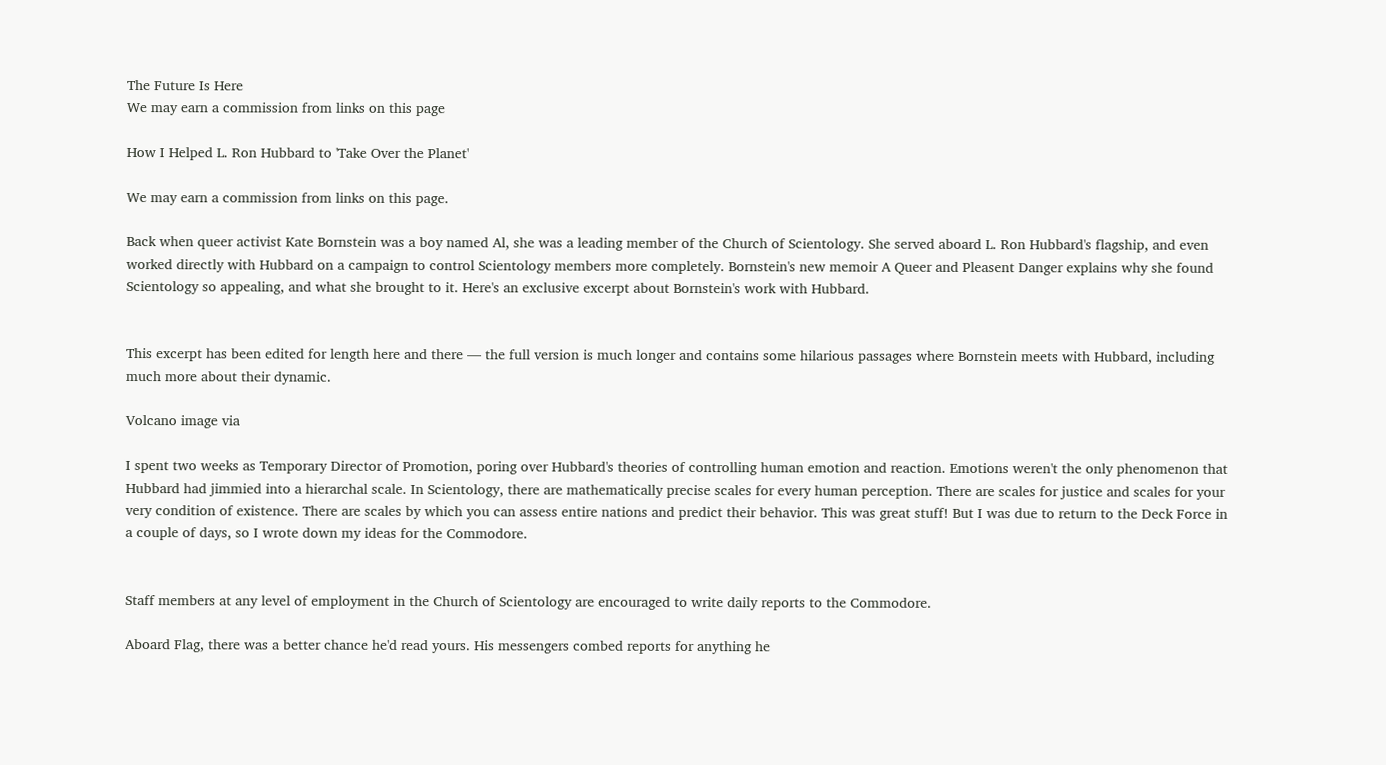The Future Is Here
We may earn a commission from links on this page

How I Helped L. Ron Hubbard to 'Take Over the Planet'

We may earn a commission from links on this page.

Back when queer activist Kate Bornstein was a boy named Al, she was a leading member of the Church of Scientology. She served aboard L. Ron Hubbard's flagship, and even worked directly with Hubbard on a campaign to control Scientology members more completely. Bornstein's new memoir A Queer and Pleasent Danger explains why she found Scientology so appealing, and what she brought to it. Here's an exclusive excerpt about Bornstein's work with Hubbard.


This excerpt has been edited for length here and there — the full version is much longer and contains some hilarious passages where Bornstein meets with Hubbard, including much more about their dynamic.

Volcano image via

I spent two weeks as Temporary Director of Promotion, poring over Hubbard's theories of controlling human emotion and reaction. Emotions weren't the only phenomenon that Hubbard had jimmied into a hierarchal scale. In Scientology, there are mathematically precise scales for every human perception. There are scales for justice and scales for your very condition of existence. There are scales by which you can assess entire nations and predict their behavior. This was great stuff! But I was due to return to the Deck Force in a couple of days, so I wrote down my ideas for the Commodore.


Staff members at any level of employment in the Church of Scientology are encouraged to write daily reports to the Commodore.

Aboard Flag, there was a better chance he'd read yours. His messengers combed reports for anything he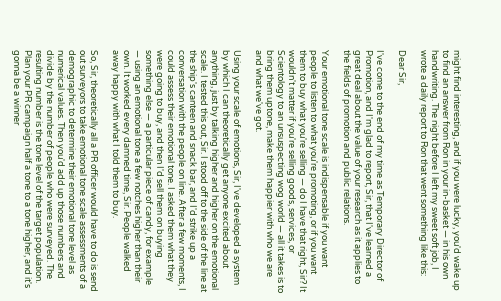might find interesting, and if you were lucky, you'd wake up to find an answer from Ron in your in-basket — in his own handwriting. The night before I left my sweet soft job, I wrote a daily report to Ron that went something like this:

Dear Sir,

I've come to the end of my time as Temporary Director of Promotion, and I'm glad to report, Sir, that I've learned a great deal about the value of your research as it applies to the fields of promotion and public relations.

Your emotional tone scale is indispensable if you want people to listen to what you're promoting, or if you want them to buy what you're selling — do I have that right, Sir? It wouldn't matter if you're selling goods, services, or Scientology to an unsuspecting wog world — all it takes is to bring them uptone, make them happier with who we are and what we've got.

Using your scale of emotions, Sir, I've developed a system by which I can theoretically get anyone excited about anything, just by talking higher and higher on the emotional scale. I tested this out, Sir. I stood off to the side of the line at the ship's canteen and snack bar, and I'd strike up a conversation with the people on line. After a few moments, I could assess their emotional tone. I asked them what they were going to buy, and then I'd sell them on buying something else — a particular piece of candy, for example — using an emotional tone a few notches higher than their own. It worked every damned time, Sir. People walked away happy with what I told them to buy.

So, Sir, theoretically all a PR officer would have to do is send out surveyors to take emotional tone scale assessments of a demographic to determine their emotional tone level as numerical values. Then you'd add up those numbers and divide by the number of people who were surveyed. The resulting number is the tone level of the target population. Plan your PR campaign half a tone to a tone higher, and it's gonna be a winner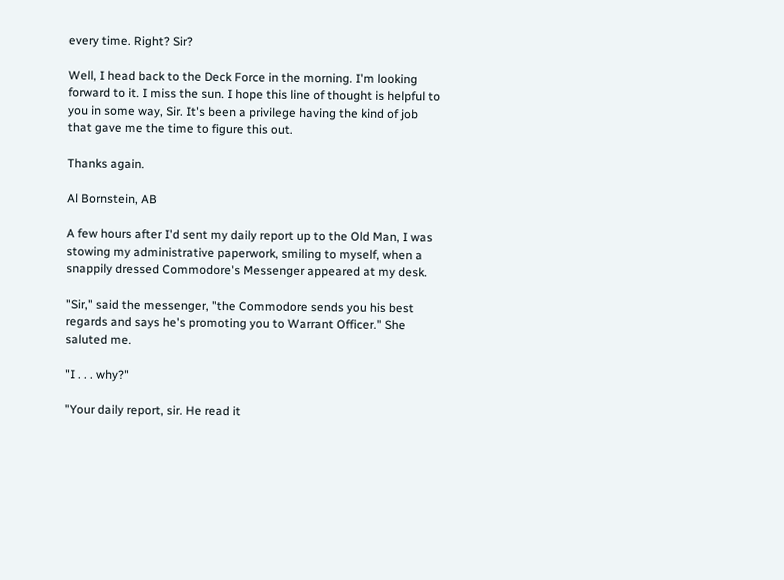every time. Right? Sir?

Well, I head back to the Deck Force in the morning. I'm looking forward to it. I miss the sun. I hope this line of thought is helpful to you in some way, Sir. It's been a privilege having the kind of job that gave me the time to figure this out.

Thanks again.

Al Bornstein, AB

A few hours after I'd sent my daily report up to the Old Man, I was stowing my administrative paperwork, smiling to myself, when a snappily dressed Commodore's Messenger appeared at my desk.

"Sir," said the messenger, "the Commodore sends you his best regards and says he's promoting you to Warrant Officer." She saluted me.

"I . . . why?"

"Your daily report, sir. He read it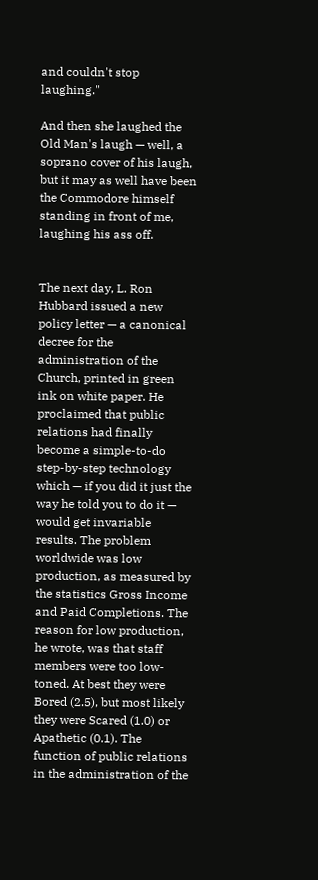and couldn't stop laughing."

And then she laughed the Old Man's laugh — well, a soprano cover of his laugh, but it may as well have been the Commodore himself standing in front of me, laughing his ass off.


The next day, L. Ron Hubbard issued a new policy letter — a canonical decree for the administration of the Church, printed in green ink on white paper. He proclaimed that public relations had finally become a simple-to-do step-by-step technology which — if you did it just the way he told you to do it — would get invariable results. The problem worldwide was low production, as measured by the statistics Gross Income and Paid Completions. The reason for low production, he wrote, was that staff members were too low-toned. At best they were Bored (2.5), but most likely they were Scared (1.0) or Apathetic (0.1). The function of public relations in the administration of the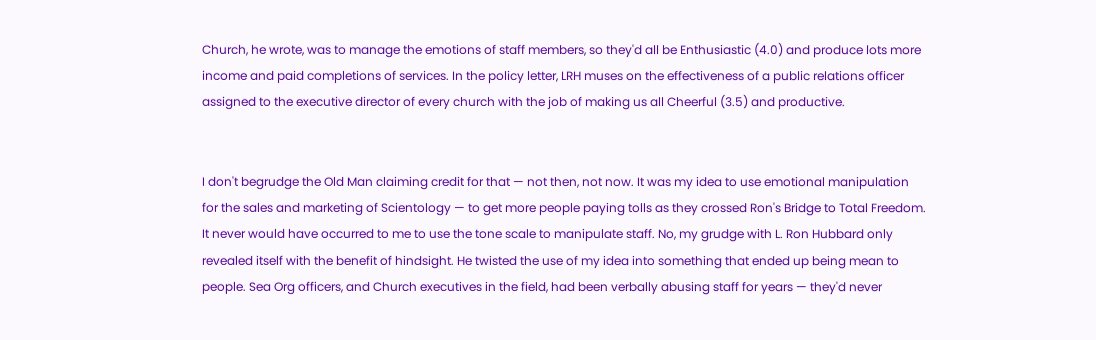Church, he wrote, was to manage the emotions of staff members, so they'd all be Enthusiastic (4.0) and produce lots more income and paid completions of services. In the policy letter, LRH muses on the effectiveness of a public relations officer assigned to the executive director of every church with the job of making us all Cheerful (3.5) and productive.


I don't begrudge the Old Man claiming credit for that — not then, not now. It was my idea to use emotional manipulation for the sales and marketing of Scientology — to get more people paying tolls as they crossed Ron's Bridge to Total Freedom. It never would have occurred to me to use the tone scale to manipulate staff. No, my grudge with L. Ron Hubbard only revealed itself with the benefit of hindsight. He twisted the use of my idea into something that ended up being mean to people. Sea Org officers, and Church executives in the field, had been verbally abusing staff for years — they'd never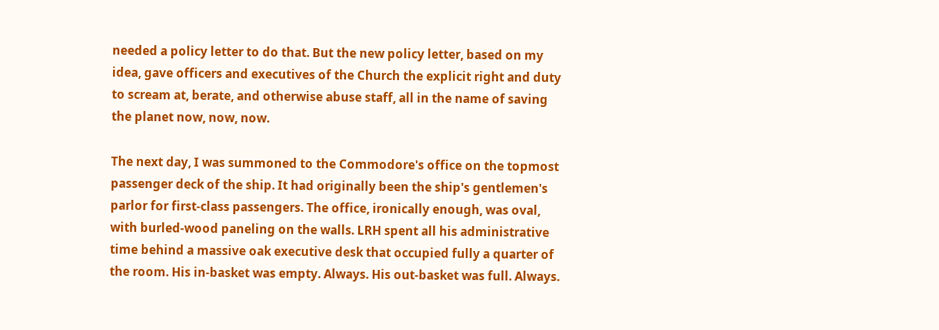needed a policy letter to do that. But the new policy letter, based on my idea, gave officers and executives of the Church the explicit right and duty to scream at, berate, and otherwise abuse staff, all in the name of saving the planet now, now, now.

The next day, I was summoned to the Commodore's office on the topmost passenger deck of the ship. It had originally been the ship's gentlemen's parlor for first-class passengers. The office, ironically enough, was oval, with burled-wood paneling on the walls. LRH spent all his administrative time behind a massive oak executive desk that occupied fully a quarter of the room. His in-basket was empty. Always. His out-basket was full. Always.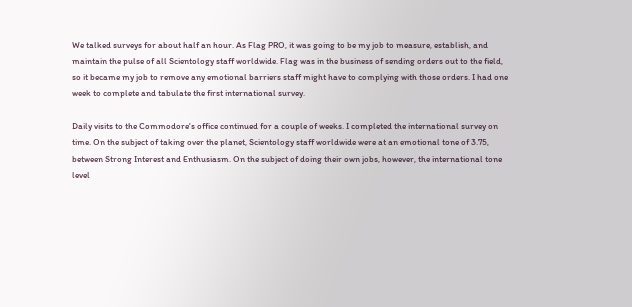We talked surveys for about half an hour. As Flag PRO, it was going to be my job to measure, establish, and maintain the pulse of all Scientology staff worldwide. Flag was in the business of sending orders out to the field, so it became my job to remove any emotional barriers staff might have to complying with those orders. I had one week to complete and tabulate the first international survey.

Daily visits to the Commodore's office continued for a couple of weeks. I completed the international survey on time. On the subject of taking over the planet, Scientology staff worldwide were at an emotional tone of 3.75, between Strong Interest and Enthusiasm. On the subject of doing their own jobs, however, the international tone level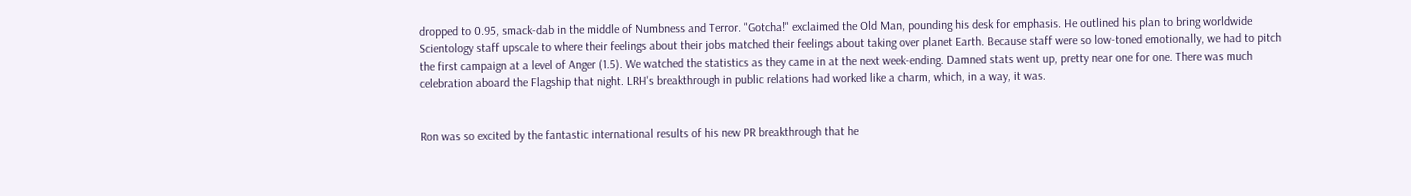dropped to 0.95, smack-dab in the middle of Numbness and Terror. "Gotcha!" exclaimed the Old Man, pounding his desk for emphasis. He outlined his plan to bring worldwide Scientology staff upscale to where their feelings about their jobs matched their feelings about taking over planet Earth. Because staff were so low-toned emotionally, we had to pitch the first campaign at a level of Anger (1.5). We watched the statistics as they came in at the next week-ending. Damned stats went up, pretty near one for one. There was much celebration aboard the Flagship that night. LRH's breakthrough in public relations had worked like a charm, which, in a way, it was.


Ron was so excited by the fantastic international results of his new PR breakthrough that he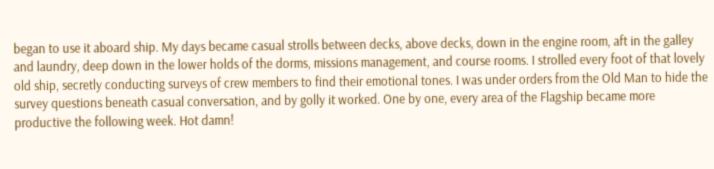began to use it aboard ship. My days became casual strolls between decks, above decks, down in the engine room, aft in the galley and laundry, deep down in the lower holds of the dorms, missions management, and course rooms. I strolled every foot of that lovely old ship, secretly conducting surveys of crew members to find their emotional tones. I was under orders from the Old Man to hide the survey questions beneath casual conversation, and by golly it worked. One by one, every area of the Flagship became more productive the following week. Hot damn!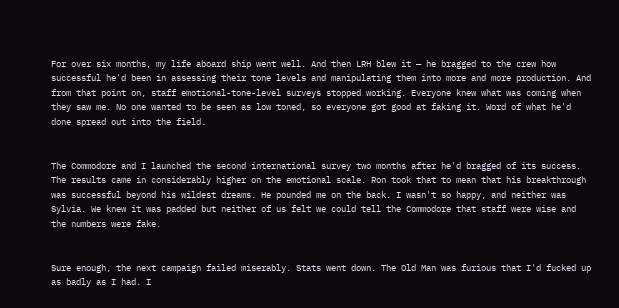For over six months, my life aboard ship went well. And then LRH blew it — he bragged to the crew how successful he'd been in assessing their tone levels and manipulating them into more and more production. And from that point on, staff emotional-tone-level surveys stopped working. Everyone knew what was coming when they saw me. No one wanted to be seen as low toned, so everyone got good at faking it. Word of what he'd done spread out into the field.


The Commodore and I launched the second international survey two months after he'd bragged of its success. The results came in considerably higher on the emotional scale. Ron took that to mean that his breakthrough was successful beyond his wildest dreams. He pounded me on the back. I wasn't so happy, and neither was Sylvia. We knew it was padded but neither of us felt we could tell the Commodore that staff were wise and the numbers were fake.


Sure enough, the next campaign failed miserably. Stats went down. The Old Man was furious that I'd fucked up as badly as I had. I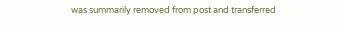was summarily removed from post and transferred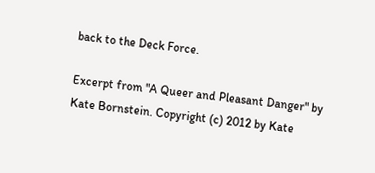back to the Deck Force.

Excerpt from "A Queer and Pleasant Danger" by Kate Bornstein. Copyright (c) 2012 by Kate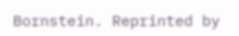Bornstein. Reprinted by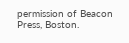permission of Beacon Press, Boston.